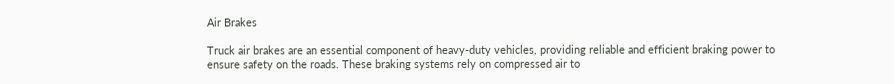Air Brakes

Truck air brakes are an essential component of heavy-duty vehicles, providing reliable and efficient braking power to ensure safety on the roads. These braking systems rely on compressed air to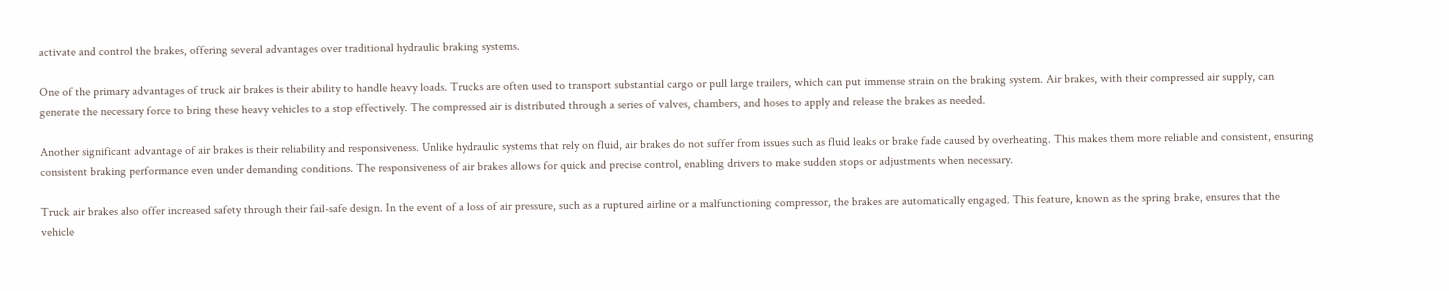activate and control the brakes, offering several advantages over traditional hydraulic braking systems.

One of the primary advantages of truck air brakes is their ability to handle heavy loads. Trucks are often used to transport substantial cargo or pull large trailers, which can put immense strain on the braking system. Air brakes, with their compressed air supply, can generate the necessary force to bring these heavy vehicles to a stop effectively. The compressed air is distributed through a series of valves, chambers, and hoses to apply and release the brakes as needed.

Another significant advantage of air brakes is their reliability and responsiveness. Unlike hydraulic systems that rely on fluid, air brakes do not suffer from issues such as fluid leaks or brake fade caused by overheating. This makes them more reliable and consistent, ensuring consistent braking performance even under demanding conditions. The responsiveness of air brakes allows for quick and precise control, enabling drivers to make sudden stops or adjustments when necessary.

Truck air brakes also offer increased safety through their fail-safe design. In the event of a loss of air pressure, such as a ruptured airline or a malfunctioning compressor, the brakes are automatically engaged. This feature, known as the spring brake, ensures that the vehicle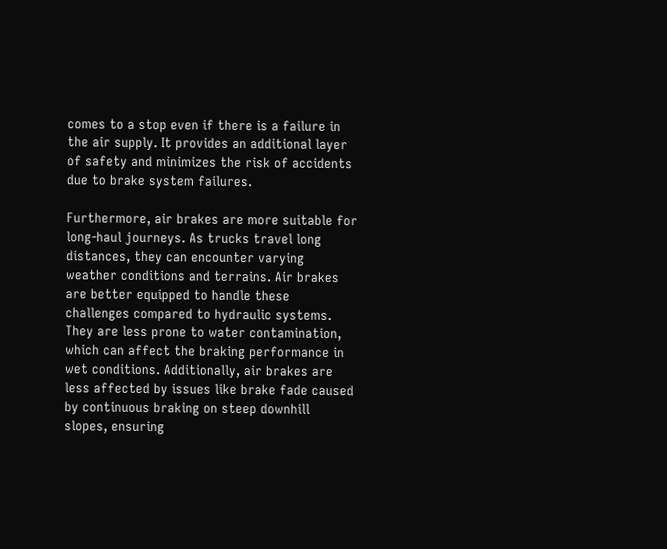comes to a stop even if there is a failure in the air supply. It provides an additional layer of safety and minimizes the risk of accidents due to brake system failures.

Furthermore, air brakes are more suitable for long-haul journeys. As trucks travel long distances, they can encounter varying weather conditions and terrains. Air brakes are better equipped to handle these challenges compared to hydraulic systems. They are less prone to water contamination, which can affect the braking performance in wet conditions. Additionally, air brakes are less affected by issues like brake fade caused by continuous braking on steep downhill slopes, ensuring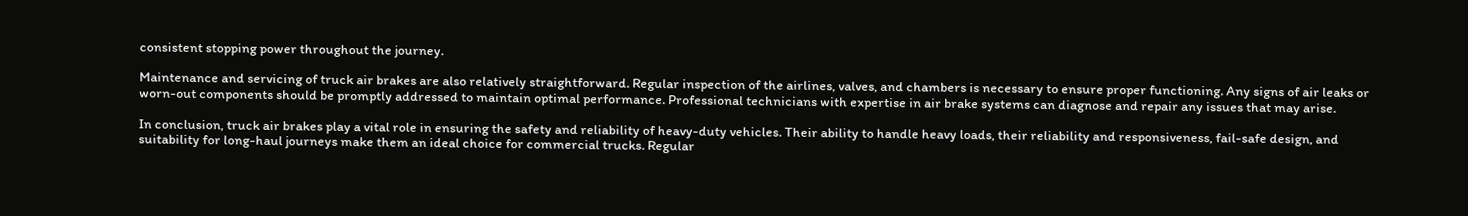consistent stopping power throughout the journey.

Maintenance and servicing of truck air brakes are also relatively straightforward. Regular inspection of the airlines, valves, and chambers is necessary to ensure proper functioning. Any signs of air leaks or worn-out components should be promptly addressed to maintain optimal performance. Professional technicians with expertise in air brake systems can diagnose and repair any issues that may arise.

In conclusion, truck air brakes play a vital role in ensuring the safety and reliability of heavy-duty vehicles. Their ability to handle heavy loads, their reliability and responsiveness, fail-safe design, and suitability for long-haul journeys make them an ideal choice for commercial trucks. Regular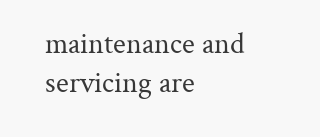maintenance and servicing are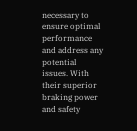necessary to ensure optimal performance and address any potential issues. With their superior braking power and safety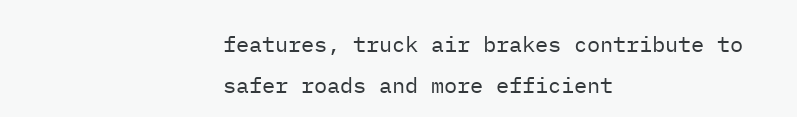features, truck air brakes contribute to safer roads and more efficient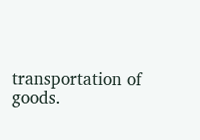transportation of goods.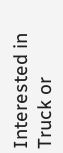Interested in Truck or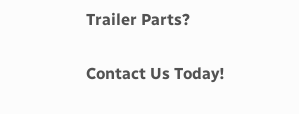Trailer Parts?

Contact Us Today!